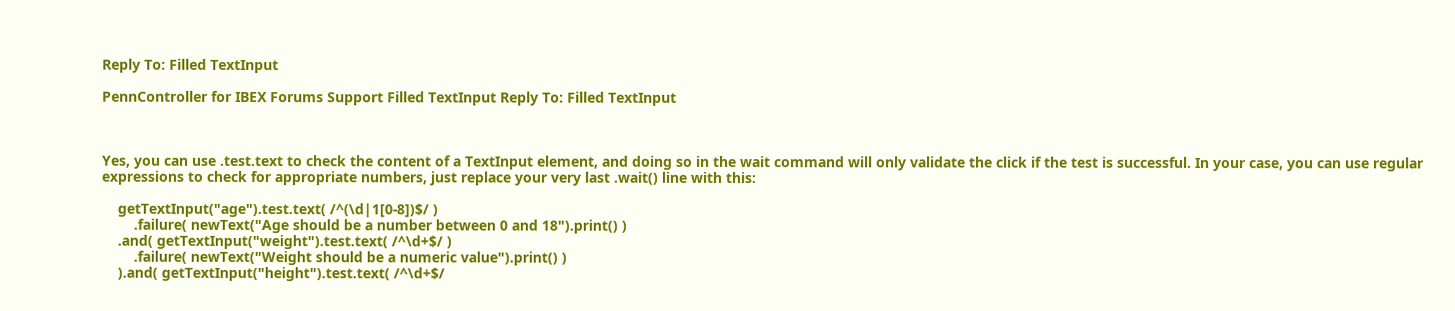Reply To: Filled TextInput

PennController for IBEX Forums Support Filled TextInput Reply To: Filled TextInput



Yes, you can use .test.text to check the content of a TextInput element, and doing so in the wait command will only validate the click if the test is successful. In your case, you can use regular expressions to check for appropriate numbers, just replace your very last .wait() line with this:

    getTextInput("age").test.text( /^(\d|1[0-8])$/ )
        .failure( newText("Age should be a number between 0 and 18").print() )
    .and( getTextInput("weight").test.text( /^\d+$/ )
        .failure( newText("Weight should be a numeric value").print() )
    ).and( getTextInput("height").test.text( /^\d+$/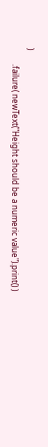)
        .failure( newText("Height should be a numeric value").print() )